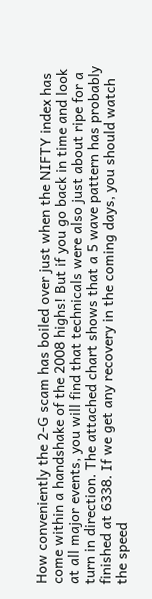How conveniently the 2-G scam has boiled over just when the NIFTY index has come within a handshake of the 2008 highs! But if you go back in time and look at all major events, you will find that technicals were also just about ripe for a turn in direction. The attached chart shows that a 5 wave pattern has probably finished at 6338. If we get any recovery in the coming days, you should watch the speed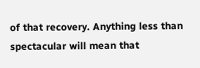of that recovery. Anything less than spectacular will mean that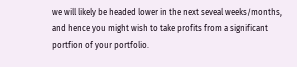we will likely be headed lower in the next seveal weeks/months, and hence you might wish to take profits from a significant portfion of your portfolio.